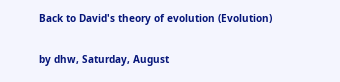Back to David's theory of evolution (Evolution)

by dhw, Saturday, August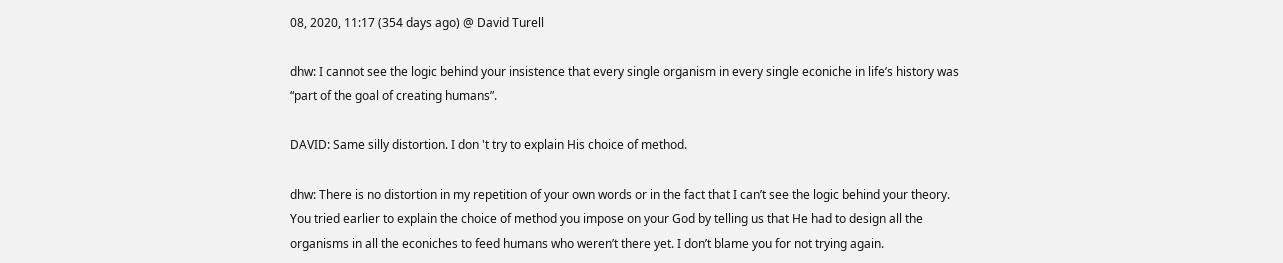08, 2020, 11:17 (354 days ago) @ David Turell

dhw: I cannot see the logic behind your insistence that every single organism in every single econiche in life’s history was “part of the goal of creating humans”.

DAVID: Same silly distortion. I don 't try to explain His choice of method.

dhw: There is no distortion in my repetition of your own words or in the fact that I can’t see the logic behind your theory. You tried earlier to explain the choice of method you impose on your God by telling us that He had to design all the organisms in all the econiches to feed humans who weren’t there yet. I don’t blame you for not trying again.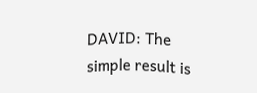DAVID: The simple result is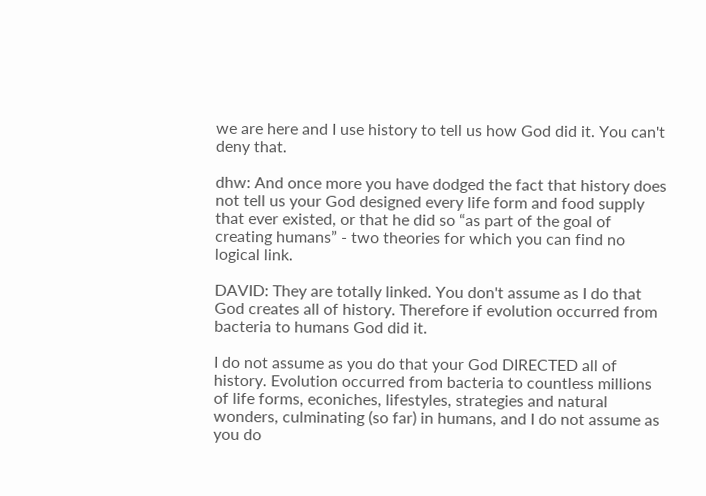we are here and I use history to tell us how God did it. You can't deny that.

dhw: And once more you have dodged the fact that history does not tell us your God designed every life form and food supply that ever existed, or that he did so “as part of the goal of creating humans” - two theories for which you can find no logical link.

DAVID: They are totally linked. You don't assume as I do that God creates all of history. Therefore if evolution occurred from bacteria to humans God did it.

I do not assume as you do that your God DIRECTED all of history. Evolution occurred from bacteria to countless millions of life forms, econiches, lifestyles, strategies and natural wonders, culminating (so far) in humans, and I do not assume as you do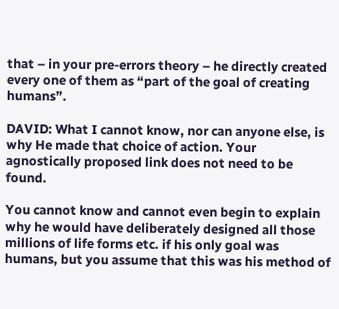that – in your pre-errors theory – he directly created every one of them as “part of the goal of creating humans”.

DAVID: What I cannot know, nor can anyone else, is why He made that choice of action. Your agnostically proposed link does not need to be found.

You cannot know and cannot even begin to explain why he would have deliberately designed all those millions of life forms etc. if his only goal was humans, but you assume that this was his method of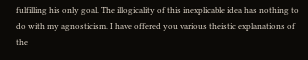fulfilling his only goal. The illogicality of this inexplicable idea has nothing to do with my agnosticism. I have offered you various theistic explanations of the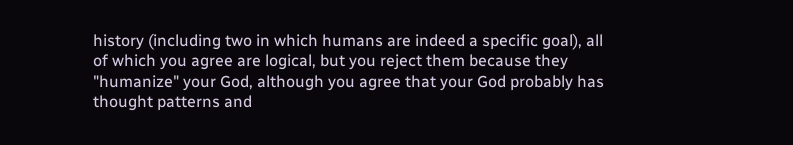history (including two in which humans are indeed a specific goal), all of which you agree are logical, but you reject them because they "humanize" your God, although you agree that your God probably has thought patterns and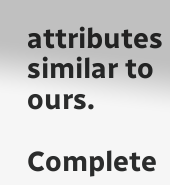attributes similar to ours.

Complete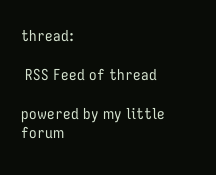thread:

 RSS Feed of thread

powered by my little forum